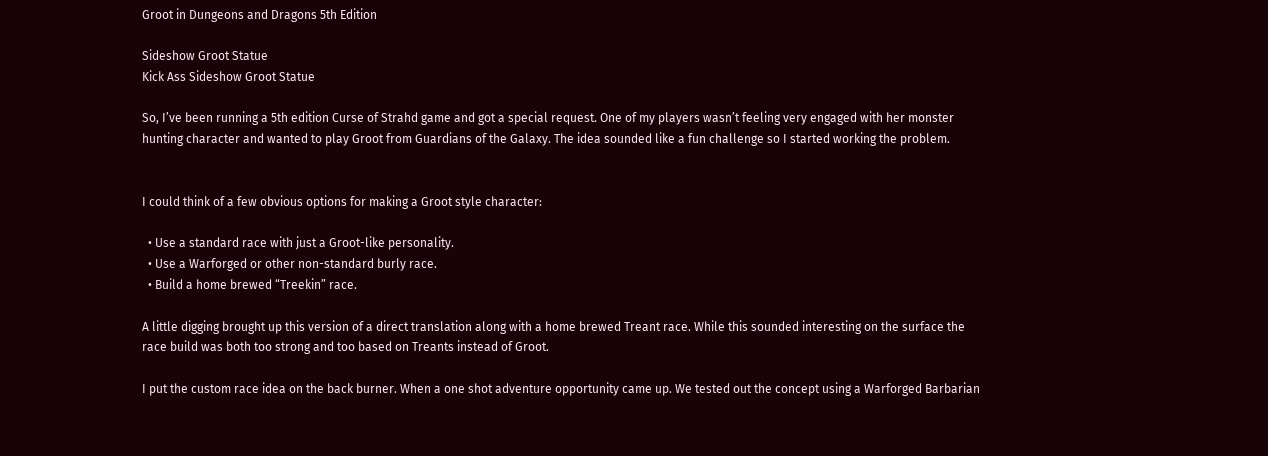Groot in Dungeons and Dragons 5th Edition

Sideshow Groot Statue
Kick Ass Sideshow Groot Statue

So, I’ve been running a 5th edition Curse of Strahd game and got a special request. One of my players wasn’t feeling very engaged with her monster hunting character and wanted to play Groot from Guardians of the Galaxy. The idea sounded like a fun challenge so I started working the problem.


I could think of a few obvious options for making a Groot style character:

  • Use a standard race with just a Groot-like personality.
  • Use a Warforged or other non-standard burly race.
  • Build a home brewed “Treekin” race.

A little digging brought up this version of a direct translation along with a home brewed Treant race. While this sounded interesting on the surface the race build was both too strong and too based on Treants instead of Groot.

I put the custom race idea on the back burner. When a one shot adventure opportunity came up. We tested out the concept using a Warforged Barbarian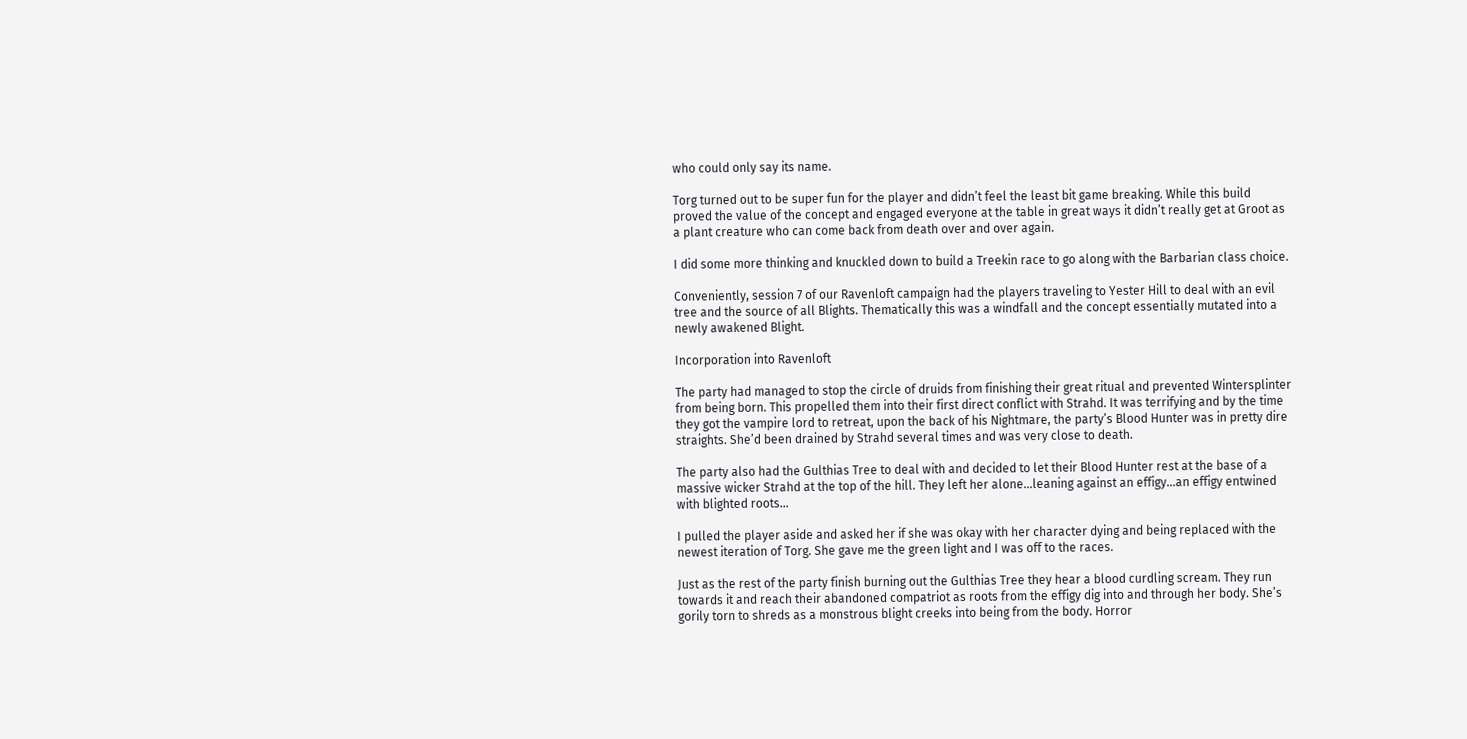who could only say its name.

Torg turned out to be super fun for the player and didn’t feel the least bit game breaking. While this build proved the value of the concept and engaged everyone at the table in great ways it didn’t really get at Groot as a plant creature who can come back from death over and over again.

I did some more thinking and knuckled down to build a Treekin race to go along with the Barbarian class choice.

Conveniently, session 7 of our Ravenloft campaign had the players traveling to Yester Hill to deal with an evil tree and the source of all Blights. Thematically this was a windfall and the concept essentially mutated into a newly awakened Blight.

Incorporation into Ravenloft

The party had managed to stop the circle of druids from finishing their great ritual and prevented Wintersplinter from being born. This propelled them into their first direct conflict with Strahd. It was terrifying and by the time they got the vampire lord to retreat, upon the back of his Nightmare, the party’s Blood Hunter was in pretty dire straights. She’d been drained by Strahd several times and was very close to death.

The party also had the Gulthias Tree to deal with and decided to let their Blood Hunter rest at the base of a massive wicker Strahd at the top of the hill. They left her alone…leaning against an effigy…an effigy entwined with blighted roots…

I pulled the player aside and asked her if she was okay with her character dying and being replaced with the newest iteration of Torg. She gave me the green light and I was off to the races.

Just as the rest of the party finish burning out the Gulthias Tree they hear a blood curdling scream. They run towards it and reach their abandoned compatriot as roots from the effigy dig into and through her body. She’s gorily torn to shreds as a monstrous blight creeks into being from the body. Horror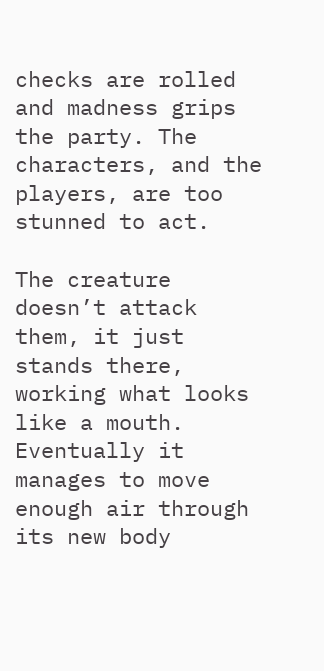checks are rolled and madness grips the party. The characters, and the players, are too stunned to act.

The creature doesn’t attack them, it just stands there, working what looks like a mouth. Eventually it manages to move enough air through its new body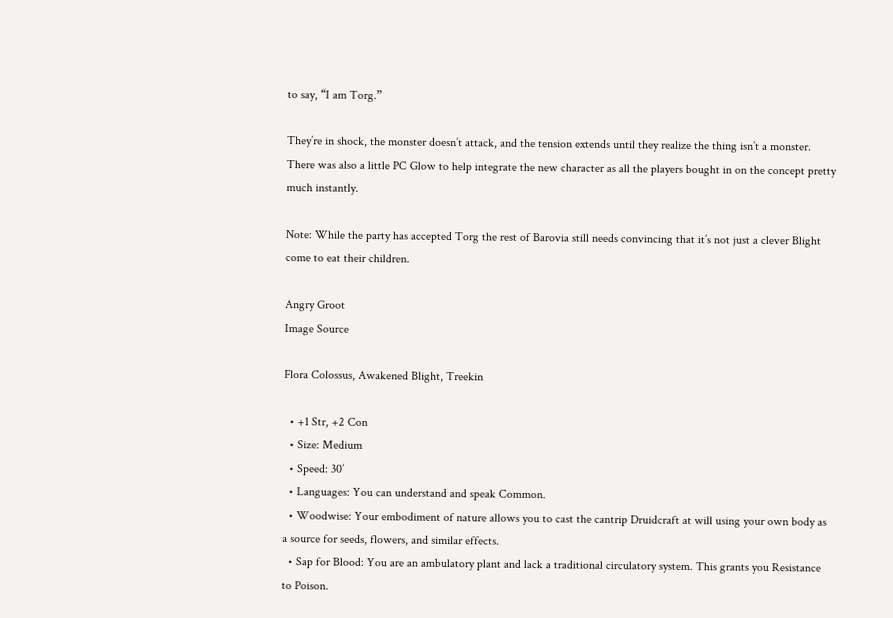to say, “I am Torg.”

They’re in shock, the monster doesn’t attack, and the tension extends until they realize the thing isn’t a monster. There was also a little PC Glow to help integrate the new character as all the players bought in on the concept pretty much instantly.

Note: While the party has accepted Torg the rest of Barovia still needs convincing that it’s not just a clever Blight come to eat their children.

Angry Groot
Image Source

Flora Colossus, Awakened Blight, Treekin

  • +1 Str, +2 Con
  • Size: Medium
  • Speed: 30’
  • Languages: You can understand and speak Common.
  • Woodwise: Your embodiment of nature allows you to cast the cantrip Druidcraft at will using your own body as a source for seeds, flowers, and similar effects.
  • Sap for Blood: You are an ambulatory plant and lack a traditional circulatory system. This grants you Resistance to Poison.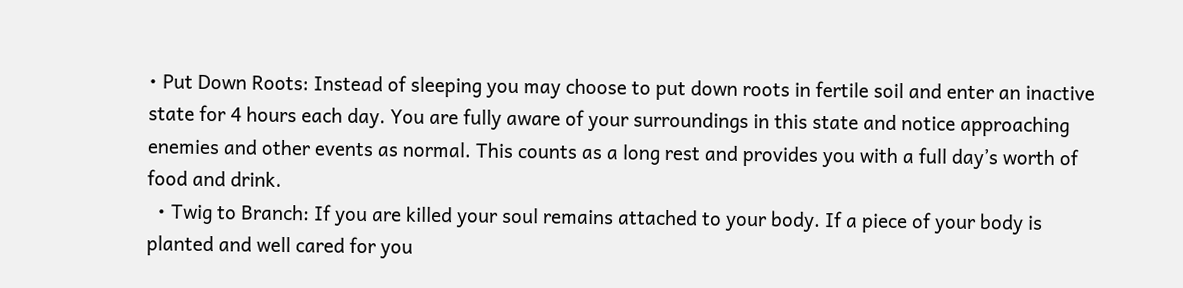• Put Down Roots: Instead of sleeping you may choose to put down roots in fertile soil and enter an inactive state for 4 hours each day. You are fully aware of your surroundings in this state and notice approaching enemies and other events as normal. This counts as a long rest and provides you with a full day’s worth of food and drink.
  • Twig to Branch: If you are killed your soul remains attached to your body. If a piece of your body is planted and well cared for you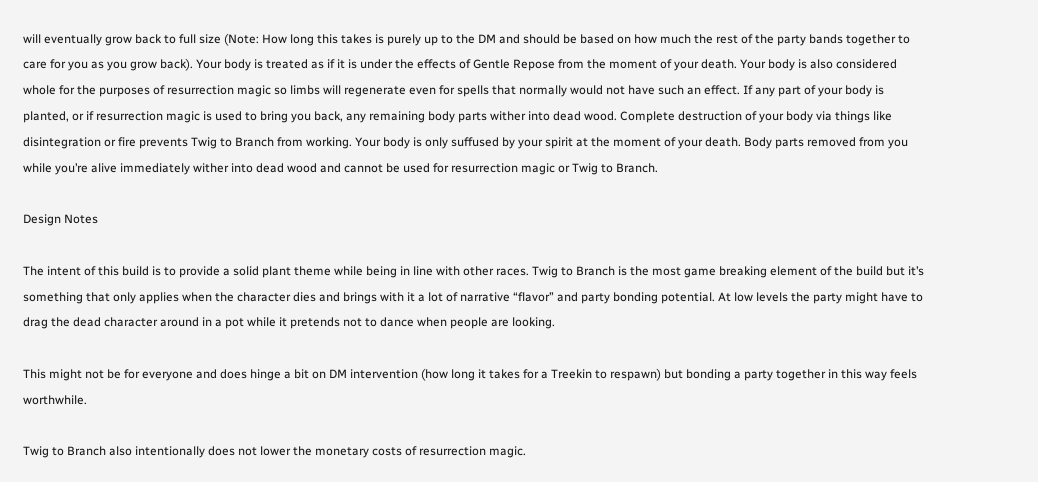will eventually grow back to full size (Note: How long this takes is purely up to the DM and should be based on how much the rest of the party bands together to care for you as you grow back). Your body is treated as if it is under the effects of Gentle Repose from the moment of your death. Your body is also considered whole for the purposes of resurrection magic so limbs will regenerate even for spells that normally would not have such an effect. If any part of your body is planted, or if resurrection magic is used to bring you back, any remaining body parts wither into dead wood. Complete destruction of your body via things like disintegration or fire prevents Twig to Branch from working. Your body is only suffused by your spirit at the moment of your death. Body parts removed from you while you’re alive immediately wither into dead wood and cannot be used for resurrection magic or Twig to Branch.

Design Notes

The intent of this build is to provide a solid plant theme while being in line with other races. Twig to Branch is the most game breaking element of the build but it’s something that only applies when the character dies and brings with it a lot of narrative “flavor” and party bonding potential. At low levels the party might have to drag the dead character around in a pot while it pretends not to dance when people are looking.

This might not be for everyone and does hinge a bit on DM intervention (how long it takes for a Treekin to respawn) but bonding a party together in this way feels worthwhile.

Twig to Branch also intentionally does not lower the monetary costs of resurrection magic.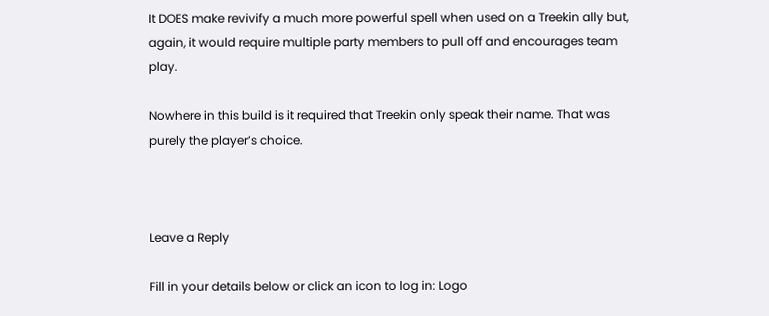It DOES make revivify a much more powerful spell when used on a Treekin ally but, again, it would require multiple party members to pull off and encourages team play.

Nowhere in this build is it required that Treekin only speak their name. That was purely the player’s choice.



Leave a Reply

Fill in your details below or click an icon to log in: Logo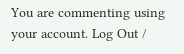You are commenting using your account. Log Out /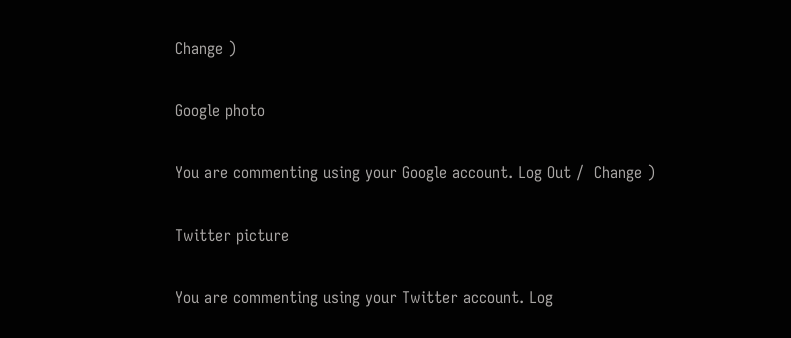Change )

Google photo

You are commenting using your Google account. Log Out /  Change )

Twitter picture

You are commenting using your Twitter account. Log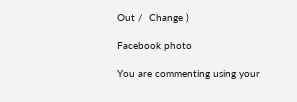Out /  Change )

Facebook photo

You are commenting using your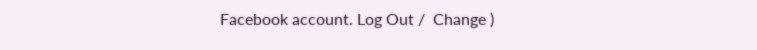Facebook account. Log Out /  Change )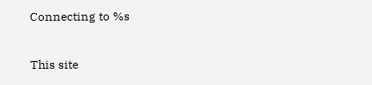Connecting to %s

This site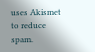uses Akismet to reduce spam.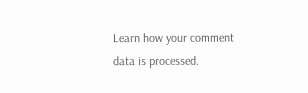Learn how your comment data is processed.